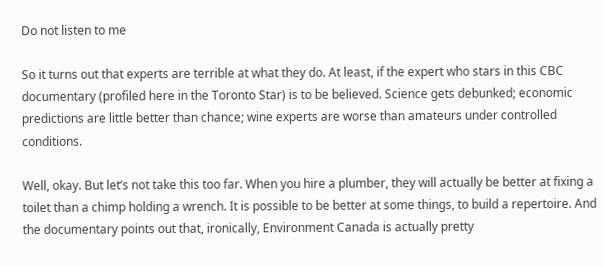Do not listen to me

So it turns out that experts are terrible at what they do. At least, if the expert who stars in this CBC documentary (profiled here in the Toronto Star) is to be believed. Science gets debunked; economic predictions are little better than chance; wine experts are worse than amateurs under controlled conditions.

Well, okay. But let’s not take this too far. When you hire a plumber, they will actually be better at fixing a toilet than a chimp holding a wrench. It is possible to be better at some things, to build a repertoire. And the documentary points out that, ironically, Environment Canada is actually pretty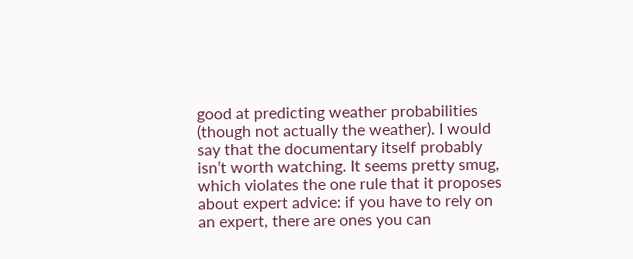good at predicting weather probabilities (though not actually the weather). I would say that the documentary itself probably isn’t worth watching. It seems pretty smug, which violates the one rule that it proposes about expert advice: if you have to rely on an expert, there are ones you can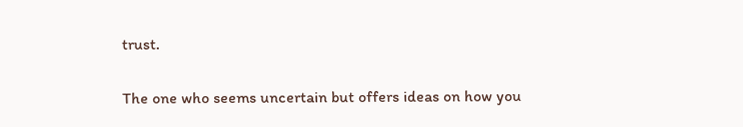trust.

The one who seems uncertain but offers ideas on how you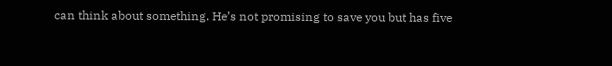can think about something. He’s not promising to save you but has five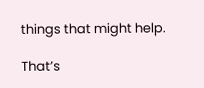things that might help.

That’s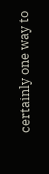certainly one way to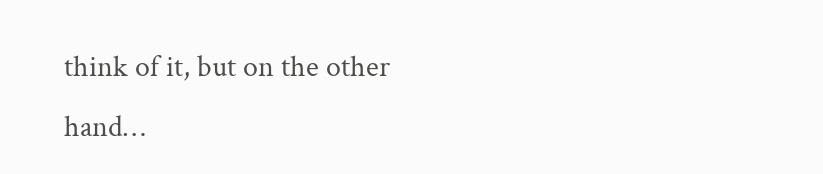think of it, but on the other hand…